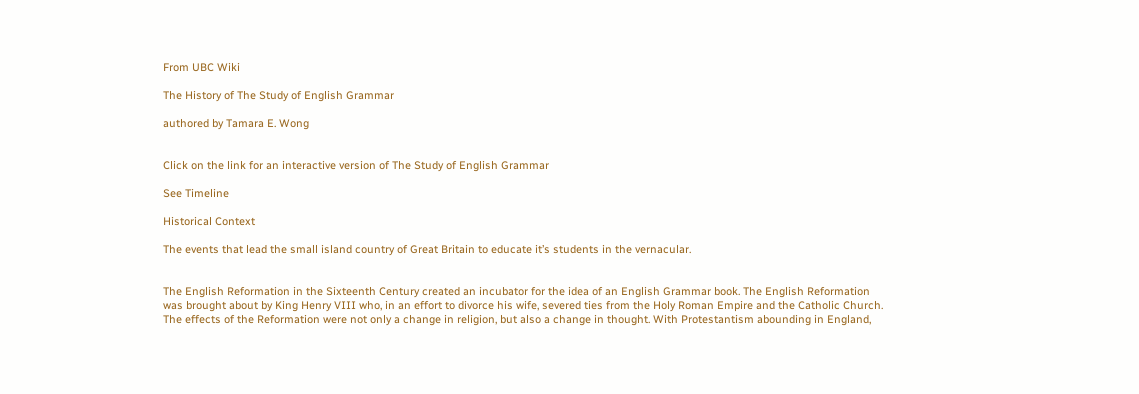From UBC Wiki

The History of The Study of English Grammar

authored by Tamara E. Wong


Click on the link for an interactive version of The Study of English Grammar

See Timeline

Historical Context

The events that lead the small island country of Great Britain to educate it’s students in the vernacular.


The English Reformation in the Sixteenth Century created an incubator for the idea of an English Grammar book. The English Reformation was brought about by King Henry VIII who, in an effort to divorce his wife, severed ties from the Holy Roman Empire and the Catholic Church. The effects of the Reformation were not only a change in religion, but also a change in thought. With Protestantism abounding in England,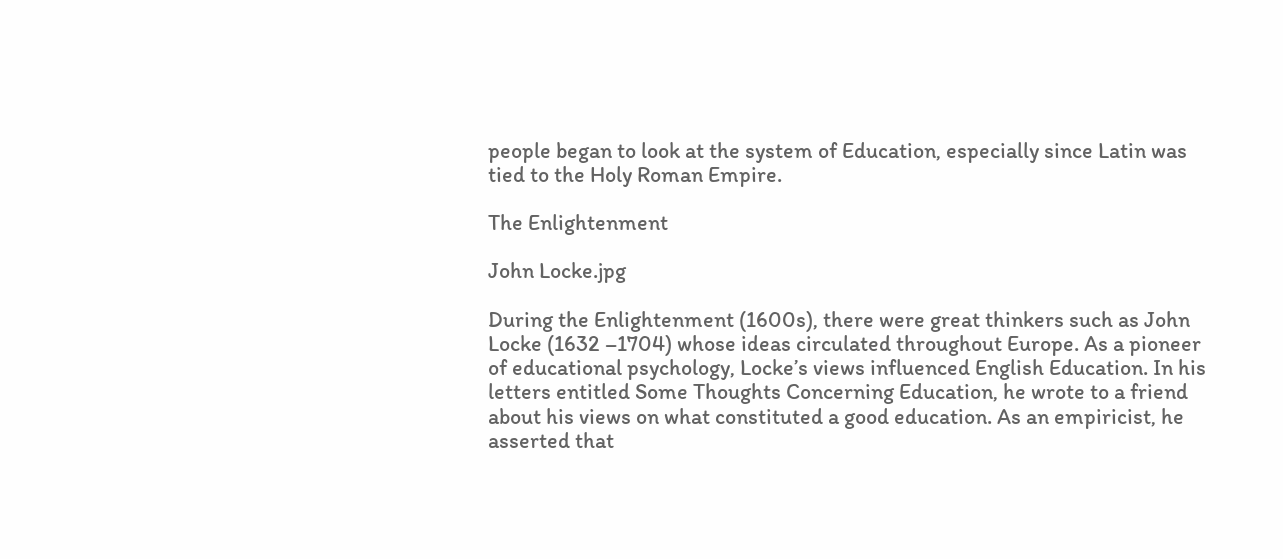people began to look at the system of Education, especially since Latin was tied to the Holy Roman Empire.

The Enlightenment

John Locke.jpg

During the Enlightenment (1600s), there were great thinkers such as John Locke (1632 –1704) whose ideas circulated throughout Europe. As a pioneer of educational psychology, Locke’s views influenced English Education. In his letters entitled Some Thoughts Concerning Education, he wrote to a friend about his views on what constituted a good education. As an empiricist, he asserted that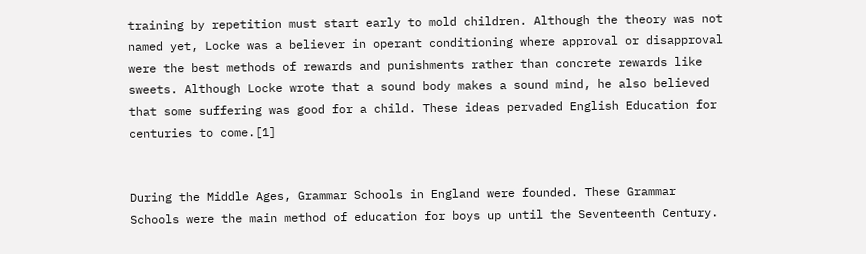training by repetition must start early to mold children. Although the theory was not named yet, Locke was a believer in operant conditioning where approval or disapproval were the best methods of rewards and punishments rather than concrete rewards like sweets. Although Locke wrote that a sound body makes a sound mind, he also believed that some suffering was good for a child. These ideas pervaded English Education for centuries to come.[1]


During the Middle Ages, Grammar Schools in England were founded. These Grammar Schools were the main method of education for boys up until the Seventeenth Century.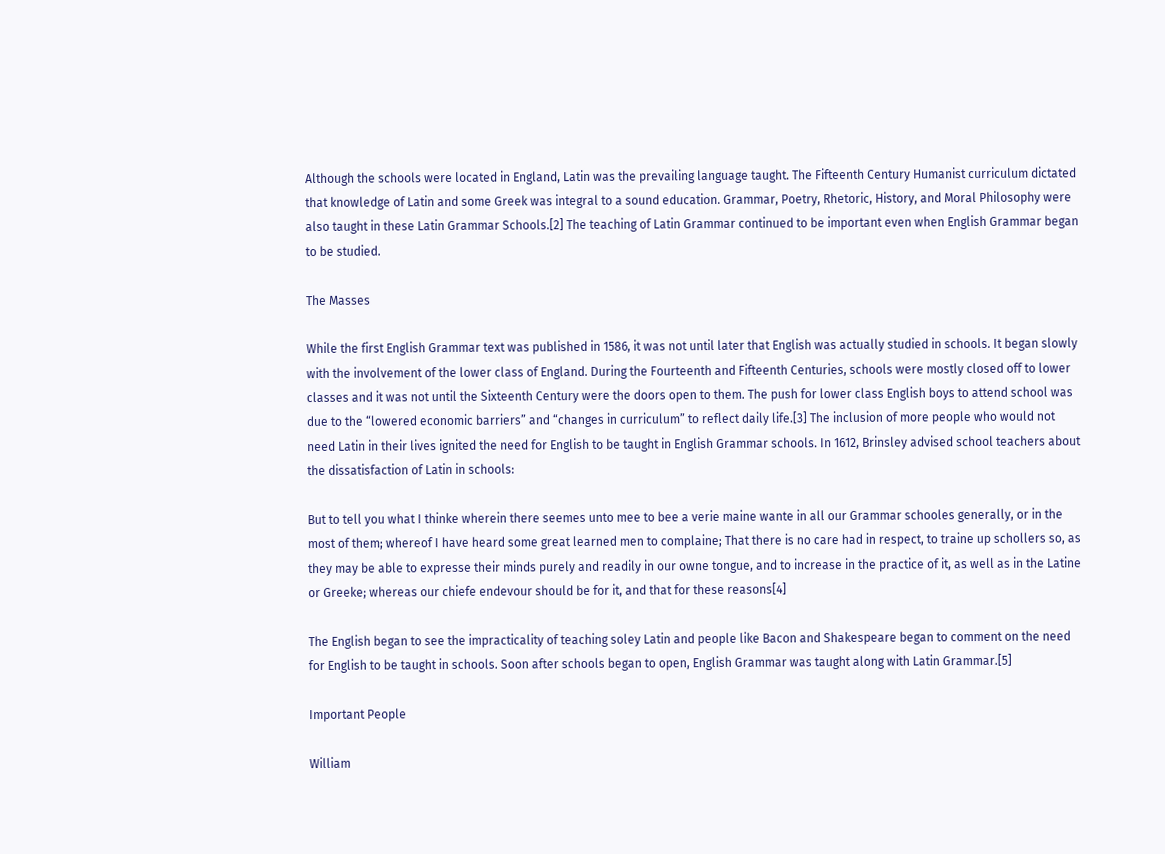Although the schools were located in England, Latin was the prevailing language taught. The Fifteenth Century Humanist curriculum dictated that knowledge of Latin and some Greek was integral to a sound education. Grammar, Poetry, Rhetoric, History, and Moral Philosophy were also taught in these Latin Grammar Schools.[2] The teaching of Latin Grammar continued to be important even when English Grammar began to be studied.

The Masses

While the first English Grammar text was published in 1586, it was not until later that English was actually studied in schools. It began slowly with the involvement of the lower class of England. During the Fourteenth and Fifteenth Centuries, schools were mostly closed off to lower classes and it was not until the Sixteenth Century were the doors open to them. The push for lower class English boys to attend school was due to the “lowered economic barriers” and “changes in curriculum” to reflect daily life.[3] The inclusion of more people who would not need Latin in their lives ignited the need for English to be taught in English Grammar schools. In 1612, Brinsley advised school teachers about the dissatisfaction of Latin in schools:

But to tell you what I thinke wherein there seemes unto mee to bee a verie maine wante in all our Grammar schooles generally, or in the most of them; whereof I have heard some great learned men to complaine; That there is no care had in respect, to traine up schollers so, as they may be able to expresse their minds purely and readily in our owne tongue, and to increase in the practice of it, as well as in the Latine or Greeke; whereas our chiefe endevour should be for it, and that for these reasons[4]

The English began to see the impracticality of teaching soley Latin and people like Bacon and Shakespeare began to comment on the need for English to be taught in schools. Soon after schools began to open, English Grammar was taught along with Latin Grammar.[5]

Important People

William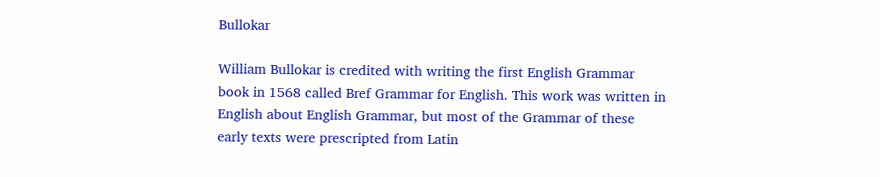Bullokar

William Bullokar is credited with writing the first English Grammar book in 1568 called Bref Grammar for English. This work was written in English about English Grammar, but most of the Grammar of these early texts were prescripted from Latin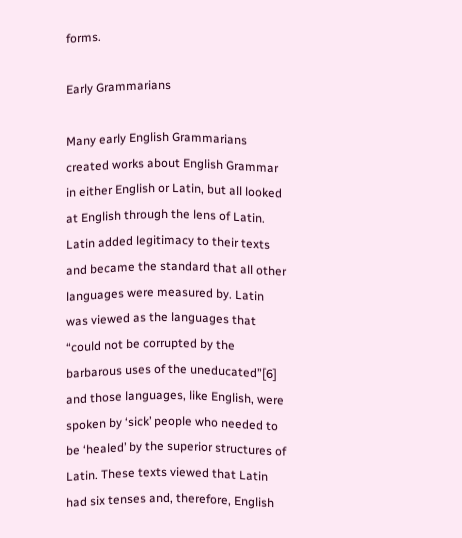forms.

Early Grammarians

Many early English Grammarians created works about English Grammar in either English or Latin, but all looked at English through the lens of Latin. Latin added legitimacy to their texts and became the standard that all other languages were measured by. Latin was viewed as the languages that “could not be corrupted by the barbarous uses of the uneducated”[6] and those languages, like English, were spoken by ‘sick’ people who needed to be ‘healed’ by the superior structures of Latin. These texts viewed that Latin had six tenses and, therefore, English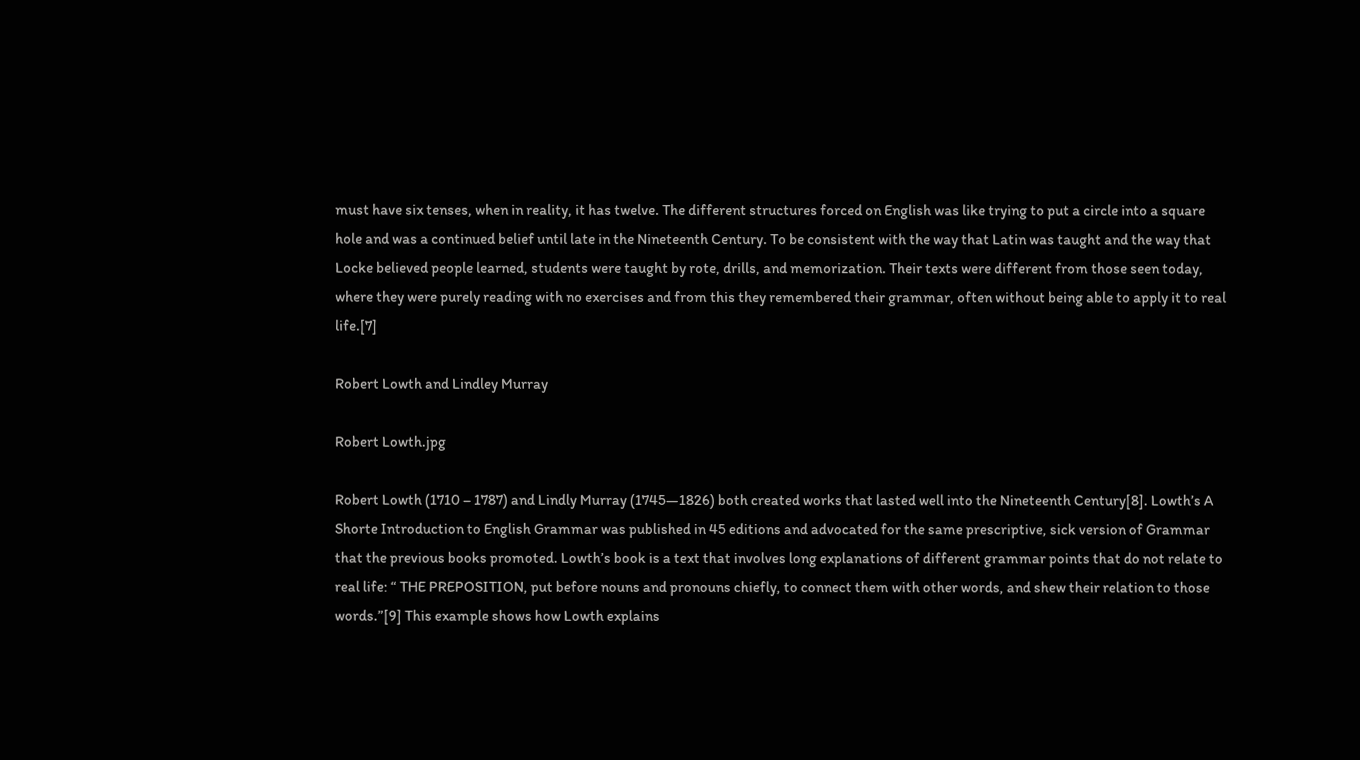must have six tenses, when in reality, it has twelve. The different structures forced on English was like trying to put a circle into a square hole and was a continued belief until late in the Nineteenth Century. To be consistent with the way that Latin was taught and the way that Locke believed people learned, students were taught by rote, drills, and memorization. Their texts were different from those seen today, where they were purely reading with no exercises and from this they remembered their grammar, often without being able to apply it to real life.[7]

Robert Lowth and Lindley Murray

Robert Lowth.jpg

Robert Lowth (1710 – 1787) and Lindly Murray (1745—1826) both created works that lasted well into the Nineteenth Century[8]. Lowth’s A Shorte Introduction to English Grammar was published in 45 editions and advocated for the same prescriptive, sick version of Grammar that the previous books promoted. Lowth’s book is a text that involves long explanations of different grammar points that do not relate to real life: “ THE PREPOSITION, put before nouns and pronouns chiefly, to connect them with other words, and shew their relation to those words.”[9] This example shows how Lowth explains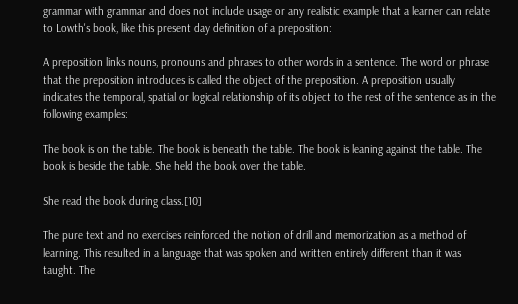grammar with grammar and does not include usage or any realistic example that a learner can relate to Lowth's book, like this present day definition of a preposition:

A preposition links nouns, pronouns and phrases to other words in a sentence. The word or phrase that the preposition introduces is called the object of the preposition. A preposition usually indicates the temporal, spatial or logical relationship of its object to the rest of the sentence as in the following examples:

The book is on the table. The book is beneath the table. The book is leaning against the table. The book is beside the table. She held the book over the table.

She read the book during class.[10]

The pure text and no exercises reinforced the notion of drill and memorization as a method of learning. This resulted in a language that was spoken and written entirely different than it was taught. The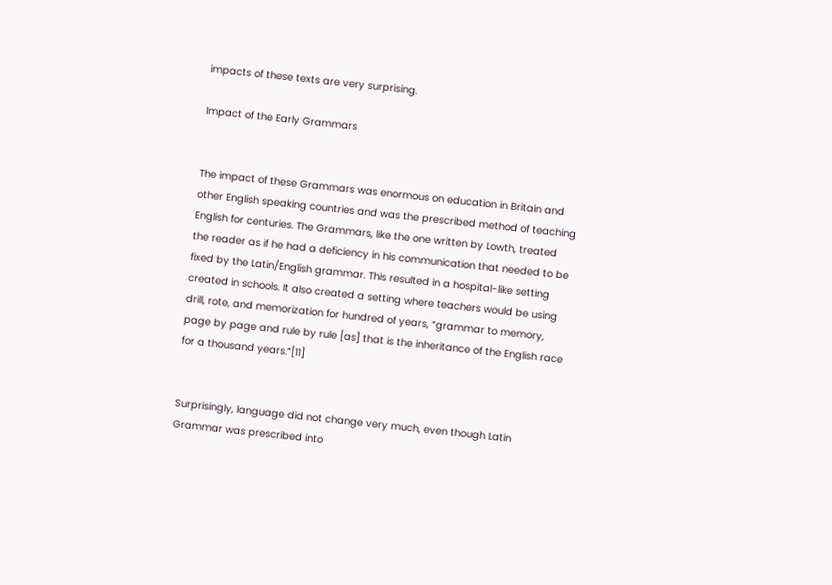impacts of these texts are very surprising.

Impact of the Early Grammars


The impact of these Grammars was enormous on education in Britain and other English speaking countries and was the prescribed method of teaching English for centuries. The Grammars, like the one written by Lowth, treated the reader as if he had a deficiency in his communication that needed to be fixed by the Latin/English grammar. This resulted in a hospital-like setting created in schools. It also created a setting where teachers would be using drill, rote, and memorization for hundred of years, “grammar to memory, page by page and rule by rule [as] that is the inheritance of the English race for a thousand years.”[11]


Surprisingly, language did not change very much, even though Latin Grammar was prescribed into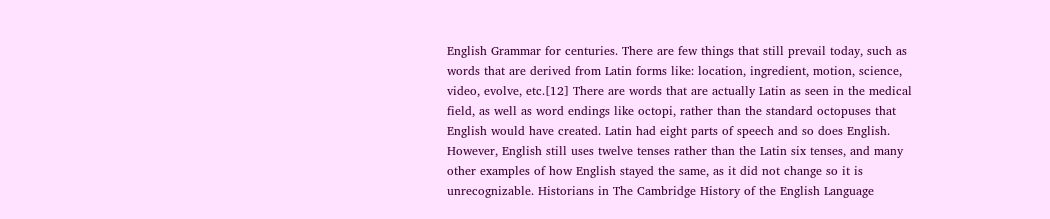English Grammar for centuries. There are few things that still prevail today, such as words that are derived from Latin forms like: location, ingredient, motion, science, video, evolve, etc.[12] There are words that are actually Latin as seen in the medical field, as well as word endings like octopi, rather than the standard octopuses that English would have created. Latin had eight parts of speech and so does English. However, English still uses twelve tenses rather than the Latin six tenses, and many other examples of how English stayed the same, as it did not change so it is unrecognizable. Historians in The Cambridge History of the English Language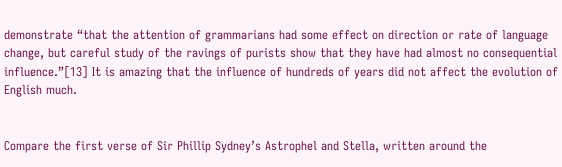demonstrate “that the attention of grammarians had some effect on direction or rate of language change, but careful study of the ravings of purists show that they have had almost no consequential influence.”[13] It is amazing that the influence of hundreds of years did not affect the evolution of English much.


Compare the first verse of Sir Phillip Sydney’s Astrophel and Stella, written around the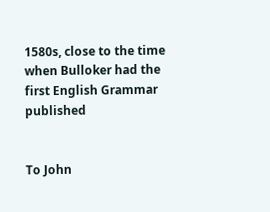1580s, close to the time when Bulloker had the first English Grammar published


To John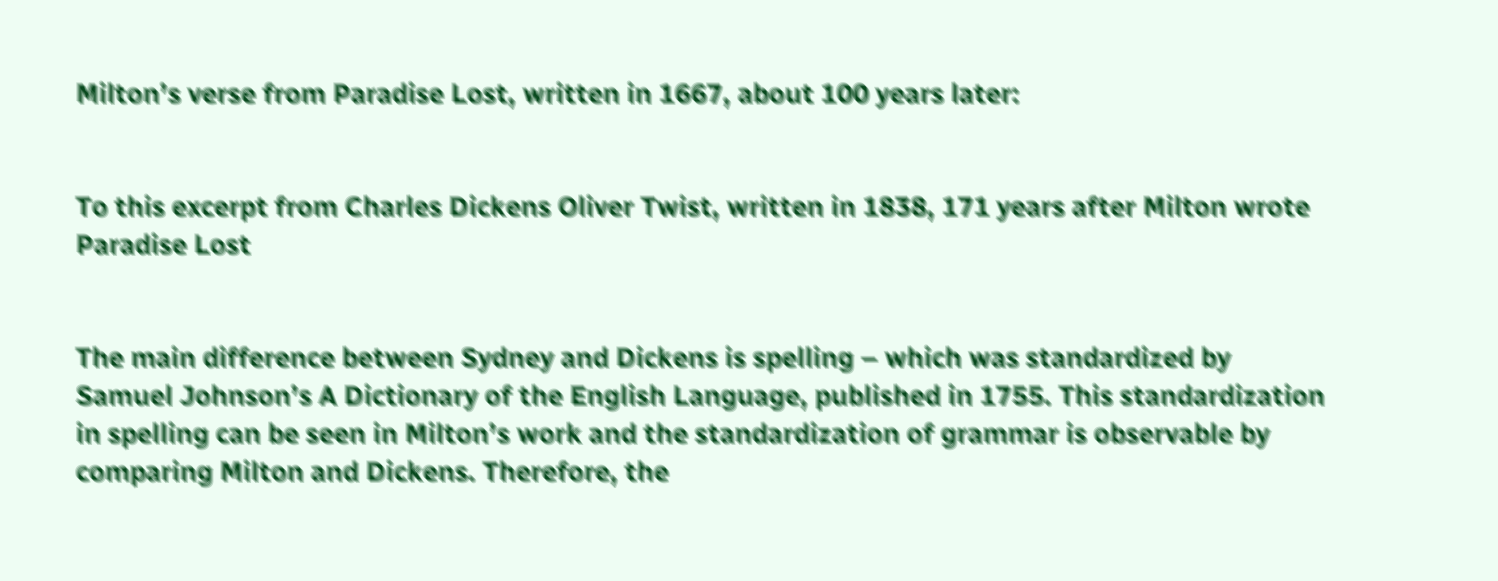Milton’s verse from Paradise Lost, written in 1667, about 100 years later:


To this excerpt from Charles Dickens Oliver Twist, written in 1838, 171 years after Milton wrote Paradise Lost


The main difference between Sydney and Dickens is spelling – which was standardized by Samuel Johnson’s A Dictionary of the English Language, published in 1755. This standardization in spelling can be seen in Milton’s work and the standardization of grammar is observable by comparing Milton and Dickens. Therefore, the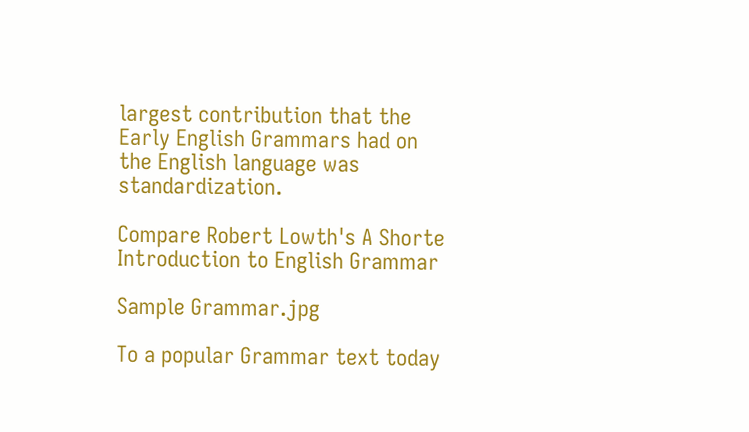largest contribution that the Early English Grammars had on the English language was standardization.

Compare Robert Lowth's A Shorte Introduction to English Grammar

Sample Grammar.jpg

To a popular Grammar text today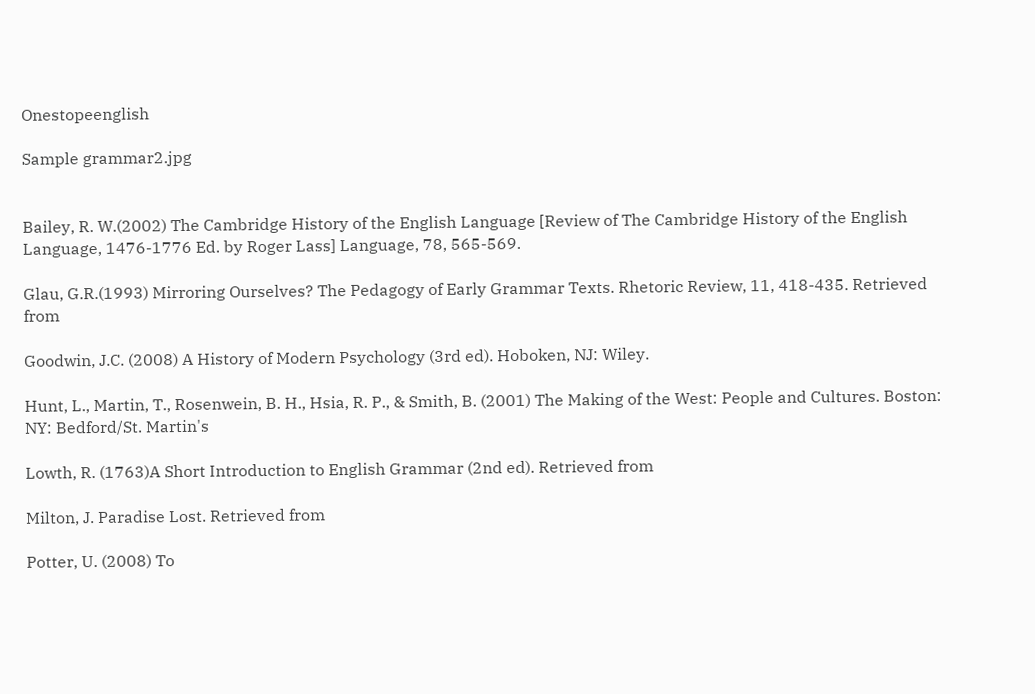Onestopeenglish

Sample grammar2.jpg


Bailey, R. W.(2002) The Cambridge History of the English Language [Review of The Cambridge History of the English Language, 1476-1776 Ed. by Roger Lass] Language, 78, 565-569.

Glau, G.R.(1993) Mirroring Ourselves? The Pedagogy of Early Grammar Texts. Rhetoric Review, 11, 418-435. Retrieved from

Goodwin, J.C. (2008) A History of Modern Psychology (3rd ed). Hoboken, NJ: Wiley.

Hunt, L., Martin, T., Rosenwein, B. H., Hsia, R. P., & Smith, B. (2001) The Making of the West: People and Cultures. Boston: NY: Bedford/St. Martin's

Lowth, R. (1763)A Short Introduction to English Grammar (2nd ed). Retrieved from

Milton, J. Paradise Lost. Retrieved from

Potter, U. (2008) To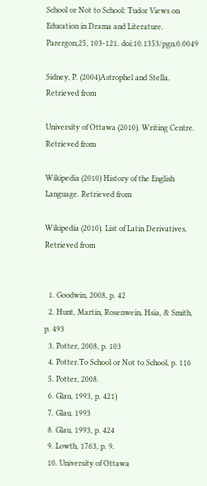School or Not to School: Tudor Views on Education in Drama and Literature. Parergon,25, 103-121. doi:10.1353/pgn.0.0049

Sidney, P. (2004)Astrophel and Stella. Retrieved from

University of Ottawa (2010). Writing Centre. Retrieved from

Wikipedia (2010) History of the English Language. Retrieved from

Wikipedia (2010). List of Latin Derivatives. Retrieved from


  1. Goodwin, 2008, p. 42
  2. Hunt, Martin, Rosenwein, Hsia, & Smith, p. 493
  3. Potter, 2008, p. 103
  4. Potter.To School or Not to School, p. 116
  5. Potter, 2008.
  6. Glau, 1993, p. 421)
  7. Glau, 1993
  8. Glau, 1993, p. 424
  9. Lowth, 1763, p. 9.
  10. University of Ottawa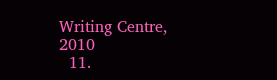Writing Centre, 2010
  11.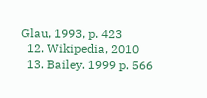Glau, 1993, p. 423
  12. Wikipedia, 2010
  13. Bailey. 1999 p. 566